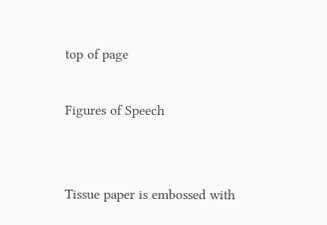top of page

Figures of Speech


Tissue paper is embossed with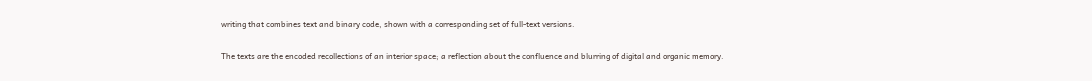writing that combines text and binary code, shown with a corresponding set of full-text versions.

The texts are the encoded recollections of an interior space; a reflection about the confluence and blurring of digital and organic memory.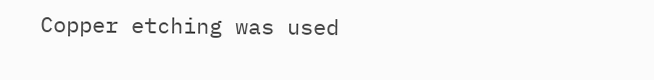Copper etching was used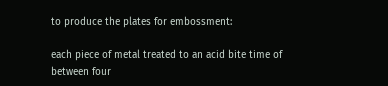to produce the plates for embossment:

each piece of metal treated to an acid bite time of between four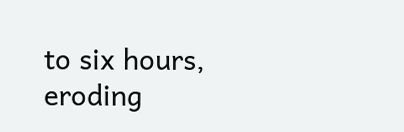to six hours, eroding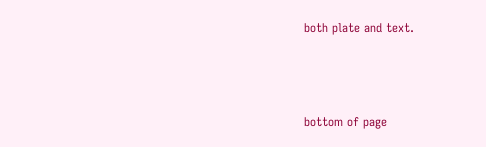both plate and text.



bottom of page